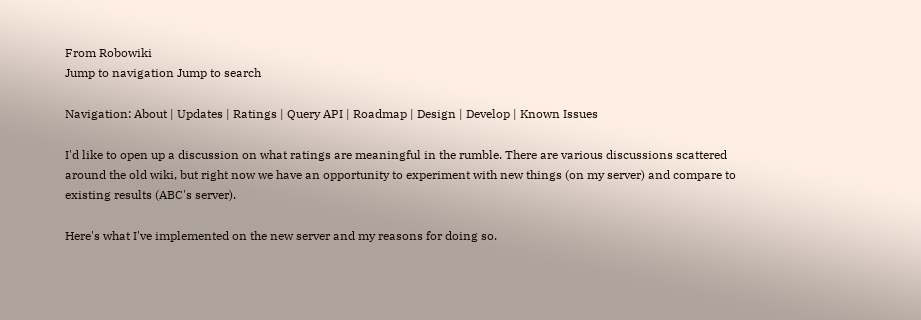From Robowiki
Jump to navigation Jump to search

Navigation: About | Updates | Ratings | Query API | Roadmap | Design | Develop | Known Issues

I'd like to open up a discussion on what ratings are meaningful in the rumble. There are various discussions scattered around the old wiki, but right now we have an opportunity to experiment with new things (on my server) and compare to existing results (ABC's server).

Here's what I've implemented on the new server and my reasons for doing so.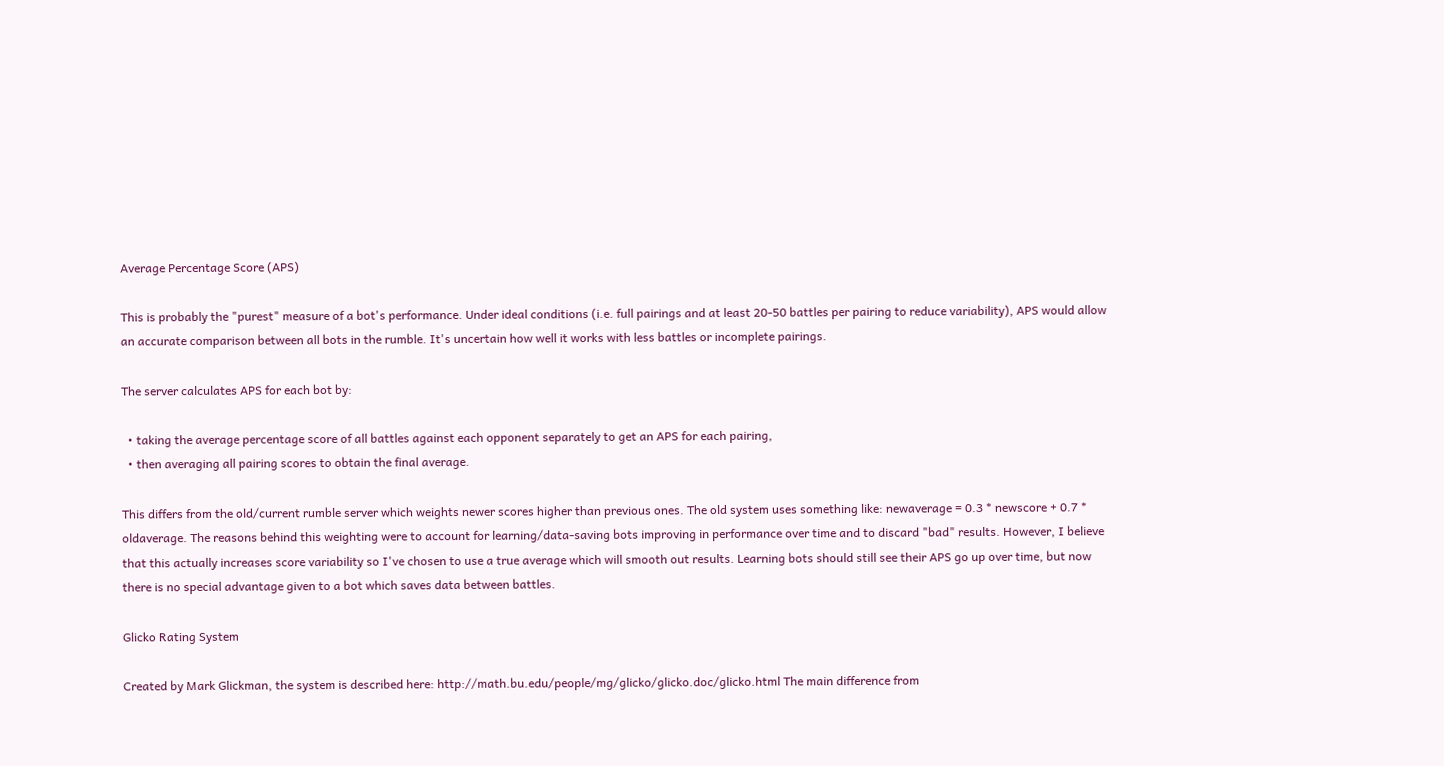Average Percentage Score (APS)

This is probably the "purest" measure of a bot's performance. Under ideal conditions (i.e. full pairings and at least 20-50 battles per pairing to reduce variability), APS would allow an accurate comparison between all bots in the rumble. It's uncertain how well it works with less battles or incomplete pairings.

The server calculates APS for each bot by:

  • taking the average percentage score of all battles against each opponent separately to get an APS for each pairing,
  • then averaging all pairing scores to obtain the final average.

This differs from the old/current rumble server which weights newer scores higher than previous ones. The old system uses something like: newaverage = 0.3 * newscore + 0.7 * oldaverage. The reasons behind this weighting were to account for learning/data-saving bots improving in performance over time and to discard "bad" results. However, I believe that this actually increases score variability so I've chosen to use a true average which will smooth out results. Learning bots should still see their APS go up over time, but now there is no special advantage given to a bot which saves data between battles.

Glicko Rating System

Created by Mark Glickman, the system is described here: http://math.bu.edu/people/mg/glicko/glicko.doc/glicko.html The main difference from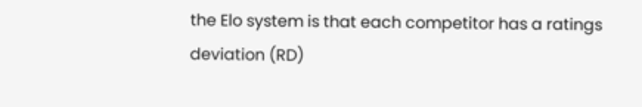the Elo system is that each competitor has a ratings deviation (RD)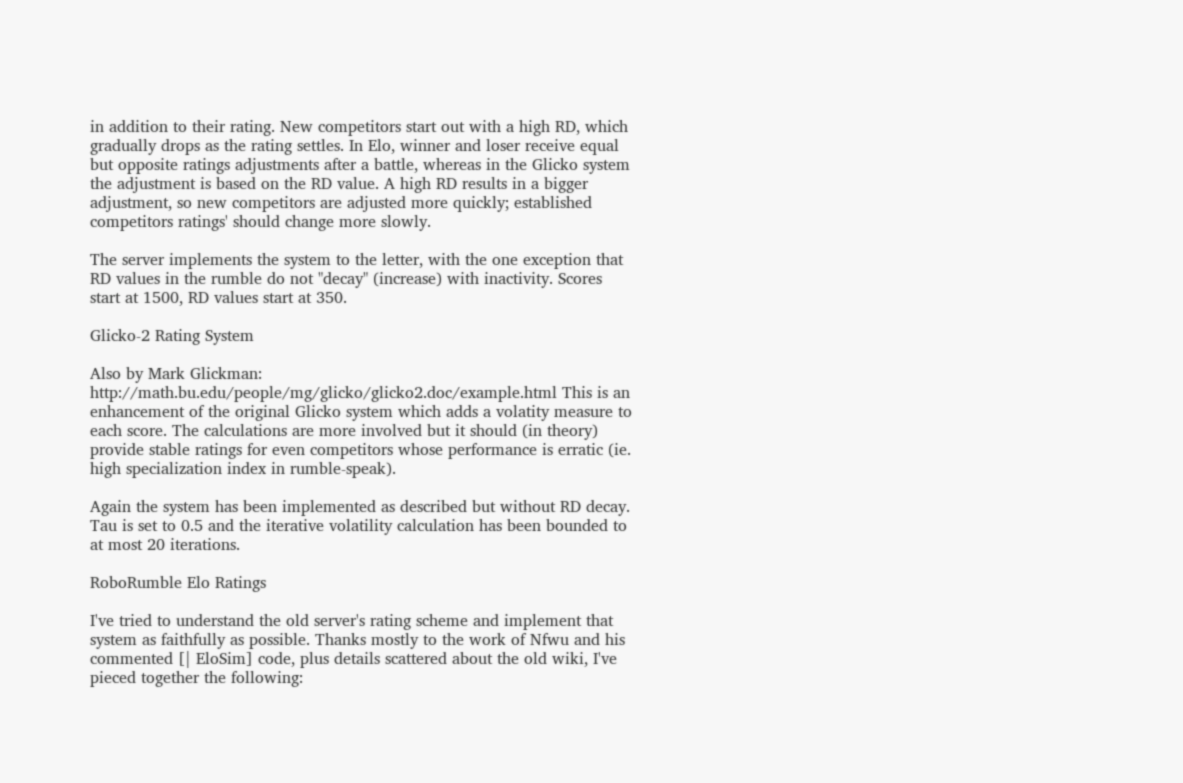in addition to their rating. New competitors start out with a high RD, which gradually drops as the rating settles. In Elo, winner and loser receive equal but opposite ratings adjustments after a battle, whereas in the Glicko system the adjustment is based on the RD value. A high RD results in a bigger adjustment, so new competitors are adjusted more quickly; established competitors ratings' should change more slowly.

The server implements the system to the letter, with the one exception that RD values in the rumble do not "decay" (increase) with inactivity. Scores start at 1500, RD values start at 350.

Glicko-2 Rating System

Also by Mark Glickman: http://math.bu.edu/people/mg/glicko/glicko2.doc/example.html This is an enhancement of the original Glicko system which adds a volatity measure to each score. The calculations are more involved but it should (in theory) provide stable ratings for even competitors whose performance is erratic (ie. high specialization index in rumble-speak).

Again the system has been implemented as described but without RD decay. Tau is set to 0.5 and the iterative volatility calculation has been bounded to at most 20 iterations.

RoboRumble Elo Ratings

I've tried to understand the old server's rating scheme and implement that system as faithfully as possible. Thanks mostly to the work of Nfwu and his commented [| EloSim] code, plus details scattered about the old wiki, I've pieced together the following: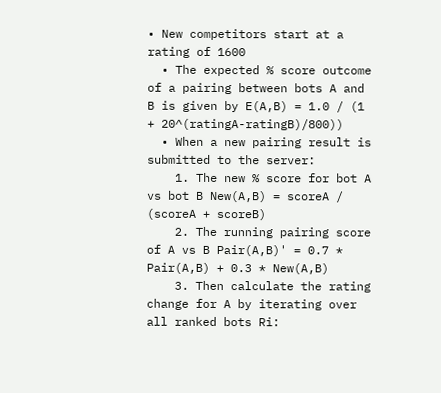• New competitors start at a rating of 1600
  • The expected % score outcome of a pairing between bots A and B is given by E(A,B) = 1.0 / (1 + 20^(ratingA-ratingB)/800))
  • When a new pairing result is submitted to the server:
    1. The new % score for bot A vs bot B New(A,B) = scoreA / (scoreA + scoreB)
    2. The running pairing score of A vs B Pair(A,B)' = 0.7 * Pair(A,B) + 0.3 * New(A,B)
    3. Then calculate the rating change for A by iterating over all ranked bots Ri: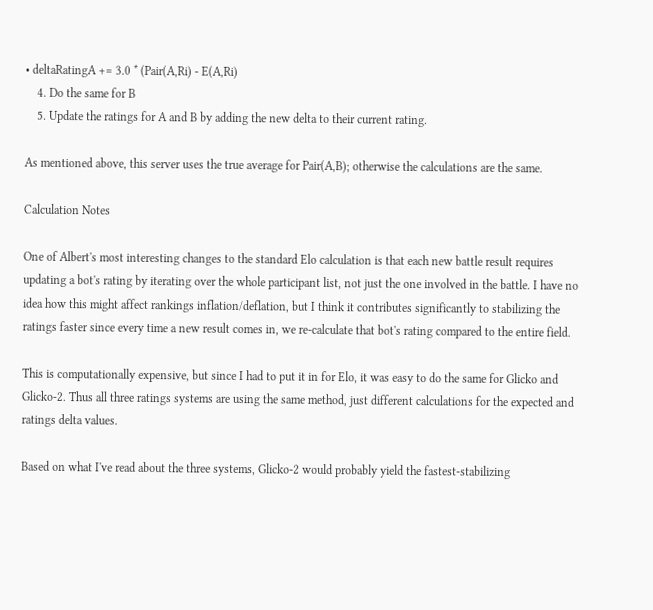• deltaRatingA += 3.0 * (Pair(A,Ri) - E(A,Ri)
    4. Do the same for B
    5. Update the ratings for A and B by adding the new delta to their current rating.

As mentioned above, this server uses the true average for Pair(A,B); otherwise the calculations are the same.

Calculation Notes

One of Albert's most interesting changes to the standard Elo calculation is that each new battle result requires updating a bot's rating by iterating over the whole participant list, not just the one involved in the battle. I have no idea how this might affect rankings inflation/deflation, but I think it contributes significantly to stabilizing the ratings faster since every time a new result comes in, we re-calculate that bot's rating compared to the entire field.

This is computationally expensive, but since I had to put it in for Elo, it was easy to do the same for Glicko and Glicko-2. Thus all three ratings systems are using the same method, just different calculations for the expected and ratings delta values.

Based on what I've read about the three systems, Glicko-2 would probably yield the fastest-stabilizing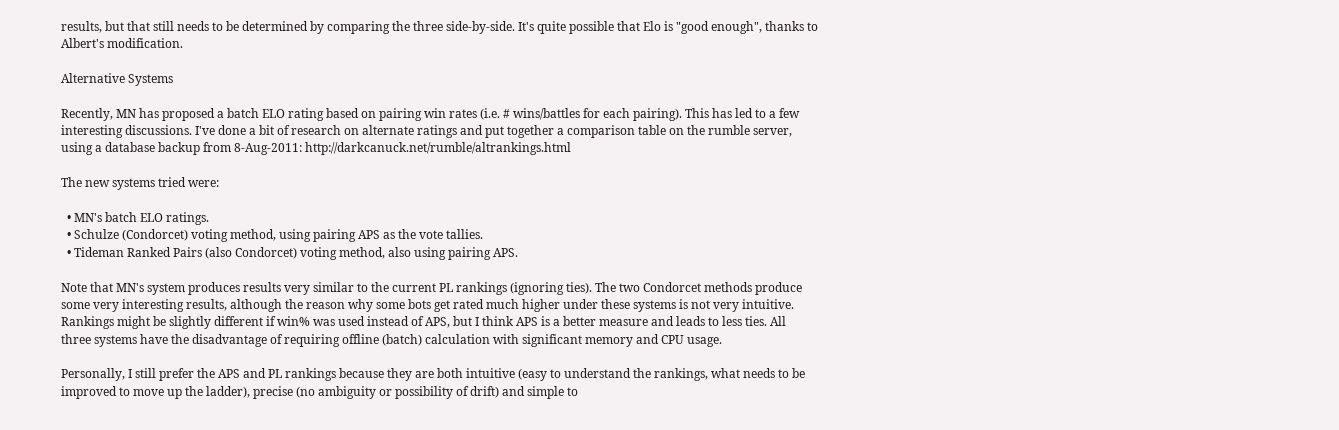results, but that still needs to be determined by comparing the three side-by-side. It's quite possible that Elo is "good enough", thanks to Albert's modification.

Alternative Systems

Recently, MN has proposed a batch ELO rating based on pairing win rates (i.e. # wins/battles for each pairing). This has led to a few interesting discussions. I've done a bit of research on alternate ratings and put together a comparison table on the rumble server, using a database backup from 8-Aug-2011: http://darkcanuck.net/rumble/altrankings.html

The new systems tried were:

  • MN's batch ELO ratings.
  • Schulze (Condorcet) voting method, using pairing APS as the vote tallies.
  • Tideman Ranked Pairs (also Condorcet) voting method, also using pairing APS.

Note that MN's system produces results very similar to the current PL rankings (ignoring ties). The two Condorcet methods produce some very interesting results, although the reason why some bots get rated much higher under these systems is not very intuitive. Rankings might be slightly different if win% was used instead of APS, but I think APS is a better measure and leads to less ties. All three systems have the disadvantage of requiring offline (batch) calculation with significant memory and CPU usage.

Personally, I still prefer the APS and PL rankings because they are both intuitive (easy to understand the rankings, what needs to be improved to move up the ladder), precise (no ambiguity or possibility of drift) and simple to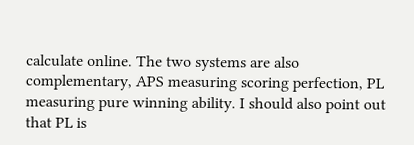calculate online. The two systems are also complementary, APS measuring scoring perfection, PL measuring pure winning ability. I should also point out that PL is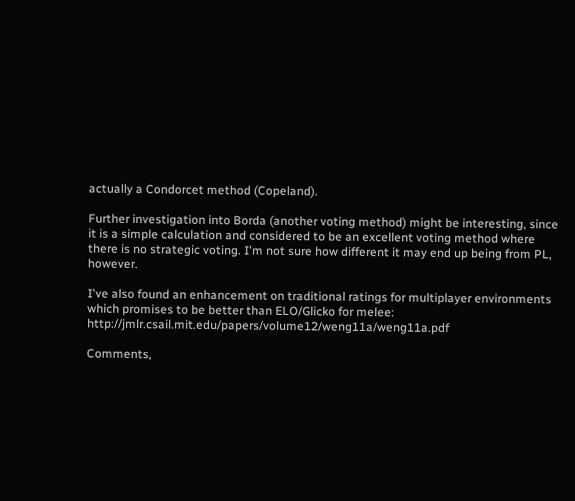actually a Condorcet method (Copeland).

Further investigation into Borda (another voting method) might be interesting, since it is a simple calculation and considered to be an excellent voting method where there is no strategic voting. I'm not sure how different it may end up being from PL, however.

I've also found an enhancement on traditional ratings for multiplayer environments which promises to be better than ELO/Glicko for melee: http://jmlr.csail.mit.edu/papers/volume12/weng11a/weng11a.pdf

Comments,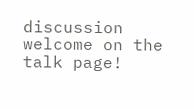discussion welcome on the talk page!